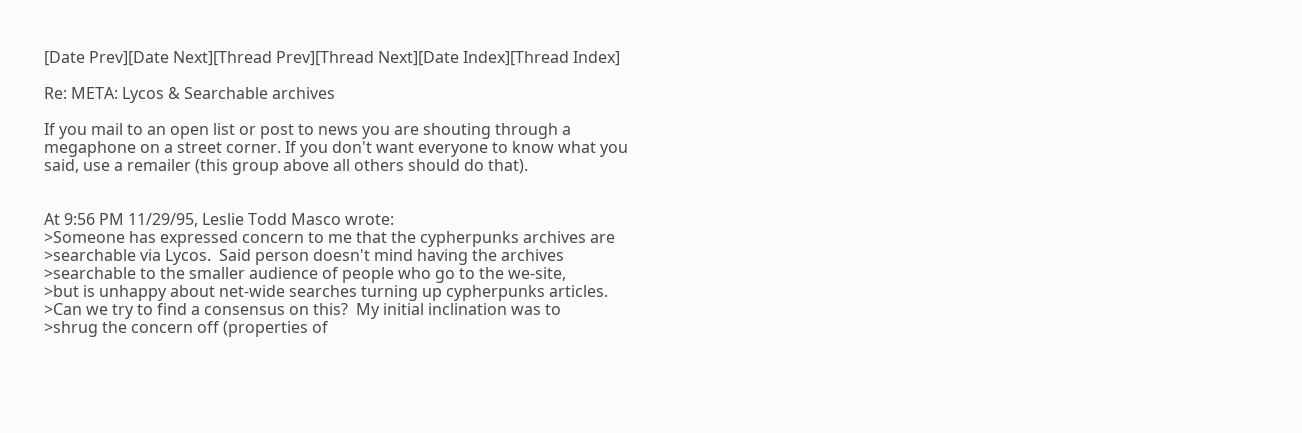[Date Prev][Date Next][Thread Prev][Thread Next][Date Index][Thread Index]

Re: META: Lycos & Searchable archives

If you mail to an open list or post to news you are shouting through a
megaphone on a street corner. If you don't want everyone to know what you
said, use a remailer (this group above all others should do that).


At 9:56 PM 11/29/95, Leslie Todd Masco wrote:
>Someone has expressed concern to me that the cypherpunks archives are
>searchable via Lycos.  Said person doesn't mind having the archives
>searchable to the smaller audience of people who go to the we-site,
>but is unhappy about net-wide searches turning up cypherpunks articles.
>Can we try to find a consensus on this?  My initial inclination was to
>shrug the concern off (properties of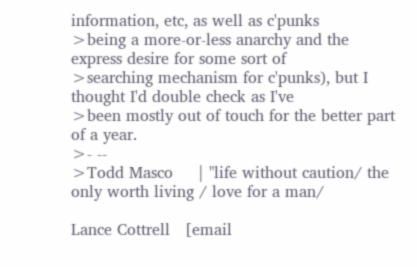information, etc, as well as c'punks
>being a more-or-less anarchy and the express desire for some sort of
>searching mechanism for c'punks), but I thought I'd double check as I've
>been mostly out of touch for the better part of a year.
>- --
>Todd Masco     | "life without caution/ the only worth living / love for a man/

Lance Cottrell   [email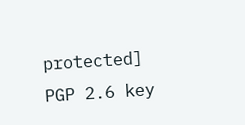protected]
PGP 2.6 key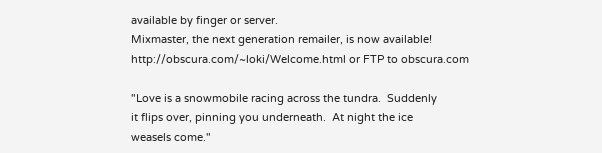available by finger or server.
Mixmaster, the next generation remailer, is now available!
http://obscura.com/~loki/Welcome.html or FTP to obscura.com

"Love is a snowmobile racing across the tundra.  Suddenly
it flips over, pinning you underneath.  At night the ice
weasels come."